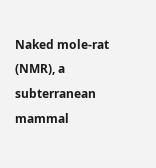Naked mole-rat (NMR), a subterranean mammal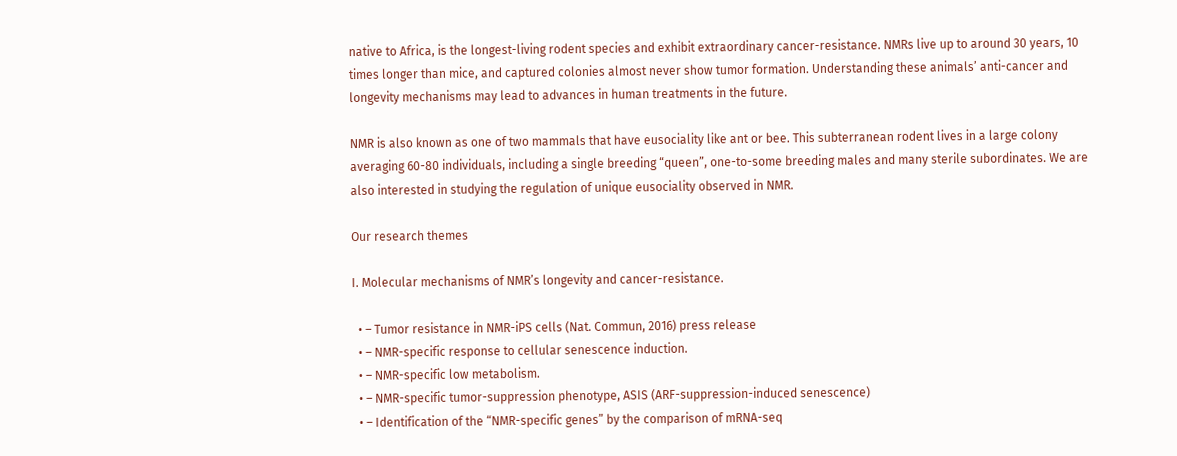native to Africa, is the longest-living rodent species and exhibit extraordinary cancer-resistance. NMRs live up to around 30 years, 10 times longer than mice, and captured colonies almost never show tumor formation. Understanding these animals’ anti-cancer and longevity mechanisms may lead to advances in human treatments in the future.

NMR is also known as one of two mammals that have eusociality like ant or bee. This subterranean rodent lives in a large colony averaging 60-80 individuals, including a single breeding “queen”, one-to-some breeding males and many sterile subordinates. We are also interested in studying the regulation of unique eusociality observed in NMR.

Our research themes

I. Molecular mechanisms of NMR’s longevity and cancer-resistance.

  • – Tumor resistance in NMR-iPS cells (Nat. Commun, 2016) press release
  • – NMR-specific response to cellular senescence induction.
  • – NMR-specific low metabolism.
  • – NMR-specific tumor-suppression phenotype, ASIS (ARF-suppression-induced senescence)
  • – Identification of the “NMR-specific genes” by the comparison of mRNA-seq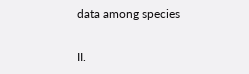data among species

II.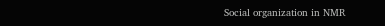Social organization in NMR